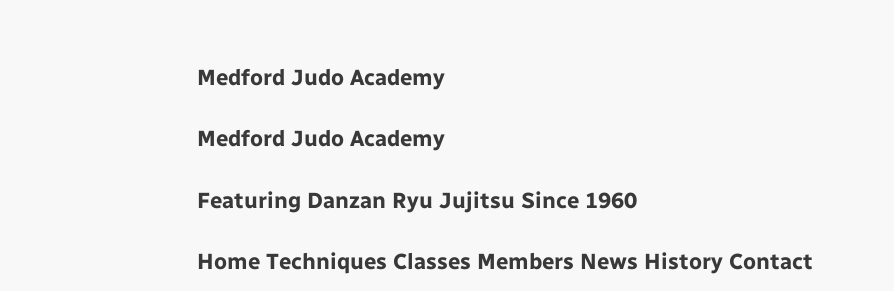Medford Judo Academy

Medford Judo Academy

Featuring Danzan Ryu Jujitsu Since 1960

Home Techniques Classes Members News History Contact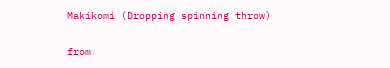Makikomi (Dropping spinning throw)

from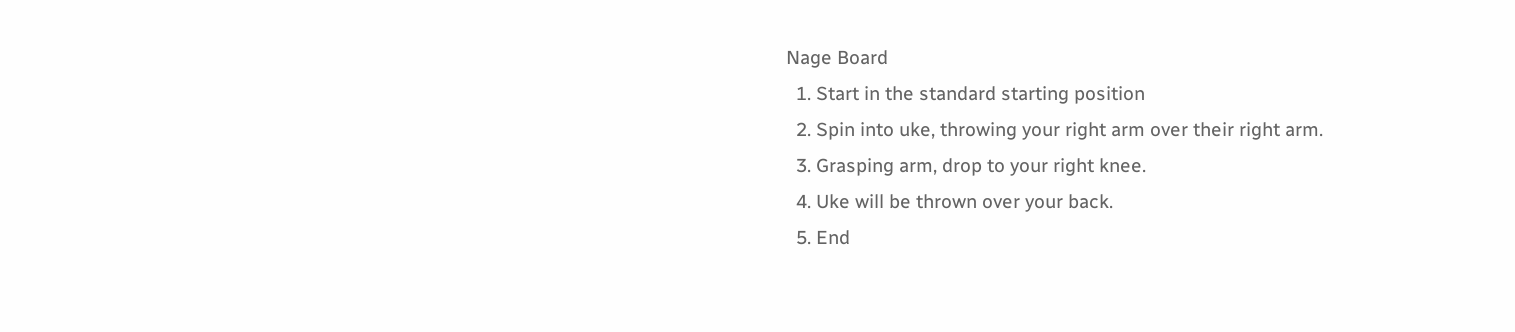Nage Board
  1. Start in the standard starting position
  2. Spin into uke, throwing your right arm over their right arm.
  3. Grasping arm, drop to your right knee.
  4. Uke will be thrown over your back.
  5. End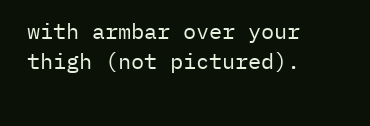with armbar over your thigh (not pictured).